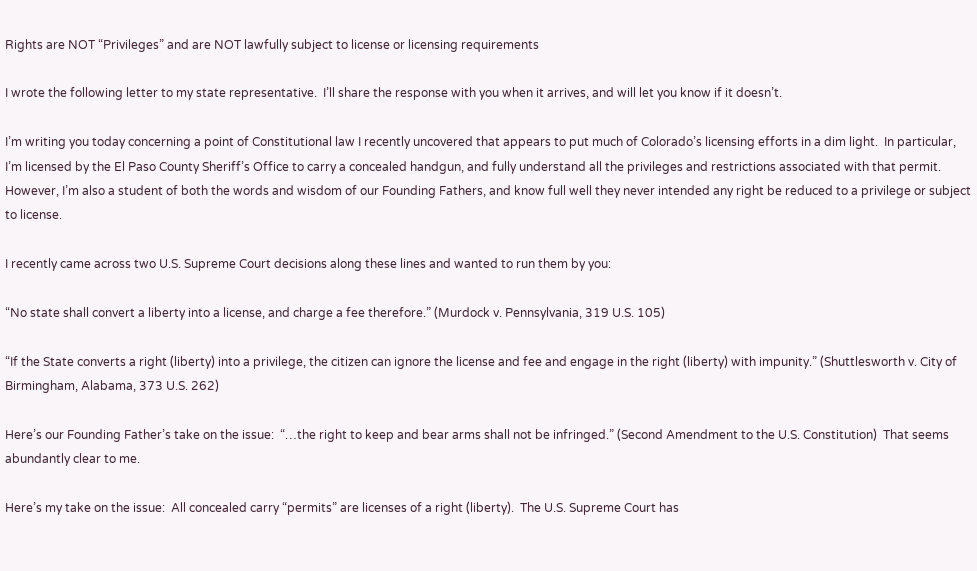Rights are NOT “Privileges” and are NOT lawfully subject to license or licensing requirements

I wrote the following letter to my state representative.  I’ll share the response with you when it arrives, and will let you know if it doesn’t.

I’m writing you today concerning a point of Constitutional law I recently uncovered that appears to put much of Colorado’s licensing efforts in a dim light.  In particular, I’m licensed by the El Paso County Sheriff’s Office to carry a concealed handgun, and fully understand all the privileges and restrictions associated with that permit.  However, I’m also a student of both the words and wisdom of our Founding Fathers, and know full well they never intended any right be reduced to a privilege or subject to license.

I recently came across two U.S. Supreme Court decisions along these lines and wanted to run them by you:

“No state shall convert a liberty into a license, and charge a fee therefore.” (Murdock v. Pennsylvania, 319 U.S. 105)

“If the State converts a right (liberty) into a privilege, the citizen can ignore the license and fee and engage in the right (liberty) with impunity.” (Shuttlesworth v. City of Birmingham, Alabama, 373 U.S. 262)

Here’s our Founding Father’s take on the issue:  “…the right to keep and bear arms shall not be infringed.” (Second Amendment to the U.S. Constitution)  That seems abundantly clear to me.

Here’s my take on the issue:  All concealed carry “permits” are licenses of a right (liberty).  The U.S. Supreme Court has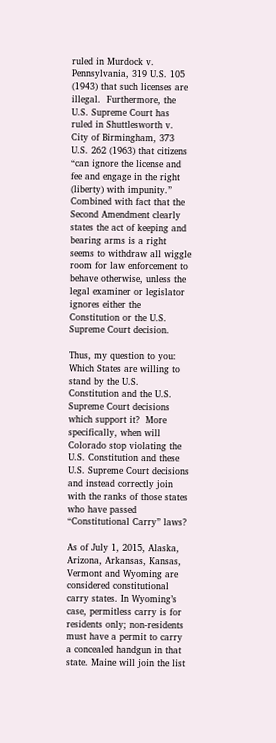ruled in Murdock v. Pennsylvania, 319 U.S. 105 (1943) that such licenses are illegal.  Furthermore, the U.S. Supreme Court has ruled in Shuttlesworth v. City of Birmingham, 373 U.S. 262 (1963) that citizens “can ignore the license and fee and engage in the right (liberty) with impunity.”  Combined with fact that the Second Amendment clearly states the act of keeping and bearing arms is a right seems to withdraw all wiggle room for law enforcement to behave otherwise, unless the legal examiner or legislator ignores either the Constitution or the U.S. Supreme Court decision.

Thus, my question to you:  Which States are willing to stand by the U.S. Constitution and the U.S. Supreme Court decisions which support it?  More specifically, when will Colorado stop violating the U.S. Constitution and these U.S. Supreme Court decisions and instead correctly join with the ranks of those states who have passed “Constitutional Carry” laws?

As of July 1, 2015, Alaska, Arizona, Arkansas, Kansas, Vermont and Wyoming are considered constitutional carry states. In Wyoming’s case, permitless carry is for residents only; non-residents must have a permit to carry a concealed handgun in that state. Maine will join the list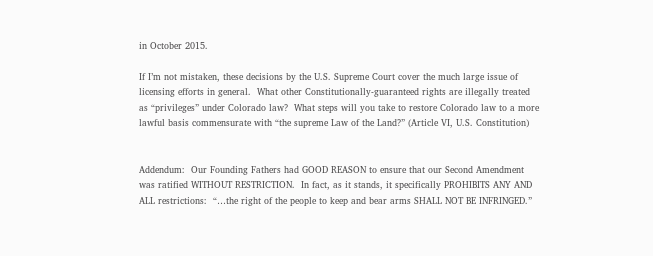in October 2015.

If I’m not mistaken, these decisions by the U.S. Supreme Court cover the much large issue of licensing efforts in general.  What other Constitutionally-guaranteed rights are illegally treated as “privileges” under Colorado law?  What steps will you take to restore Colorado law to a more lawful basis commensurate with “the supreme Law of the Land?” (Article VI, U.S. Constitution)


Addendum:  Our Founding Fathers had GOOD REASON to ensure that our Second Amendment was ratified WITHOUT RESTRICTION.  In fact, as it stands, it specifically PROHIBITS ANY AND ALL restrictions:  “…the right of the people to keep and bear arms SHALL NOT BE INFRINGED.”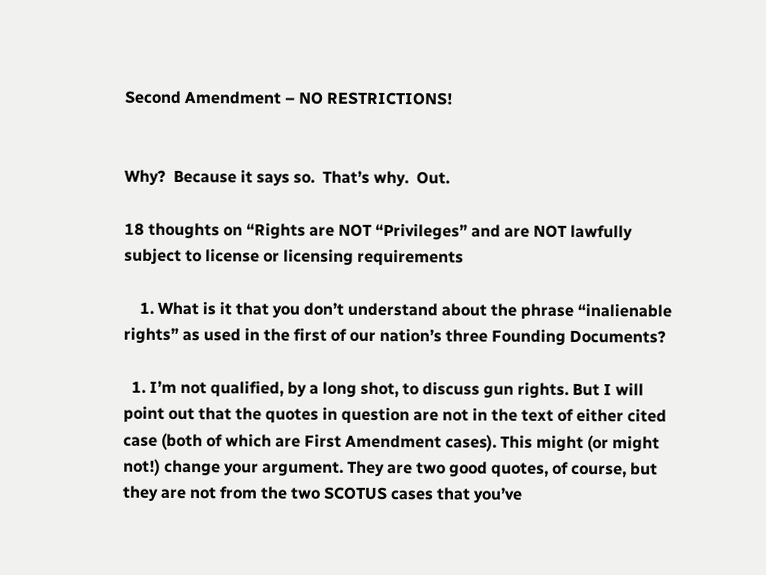Second Amendment – NO RESTRICTIONS!


Why?  Because it says so.  That’s why.  Out.

18 thoughts on “Rights are NOT “Privileges” and are NOT lawfully subject to license or licensing requirements

    1. What is it that you don’t understand about the phrase “inalienable rights” as used in the first of our nation’s three Founding Documents?

  1. I’m not qualified, by a long shot, to discuss gun rights. But I will point out that the quotes in question are not in the text of either cited case (both of which are First Amendment cases). This might (or might not!) change your argument. They are two good quotes, of course, but they are not from the two SCOTUS cases that you’ve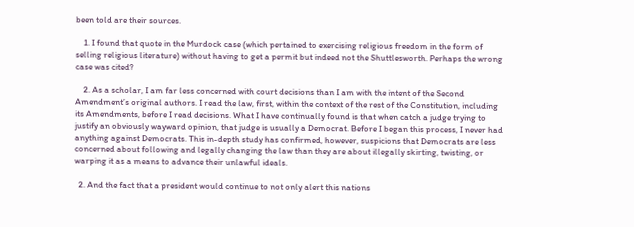been told are their sources.

    1. I found that quote in the Murdock case (which pertained to exercising religious freedom in the form of selling religious literature) without having to get a permit but indeed not the Shuttlesworth. Perhaps the wrong case was cited?

    2. As a scholar, I am far less concerned with court decisions than I am with the intent of the Second Amendment’s original authors. I read the law, first, within the context of the rest of the Constitution, including its Amendments, before I read decisions. What I have continually found is that when catch a judge trying to justify an obviously wayward opinion, that judge is usually a Democrat. Before I began this process, I never had anything against Democrats. This in-depth study has confirmed, however, suspicions that Democrats are less concerned about following and legally changing the law than they are about illegally skirting, twisting, or warping it as a means to advance their unlawful ideals.

  2. And the fact that a president would continue to not only alert this nations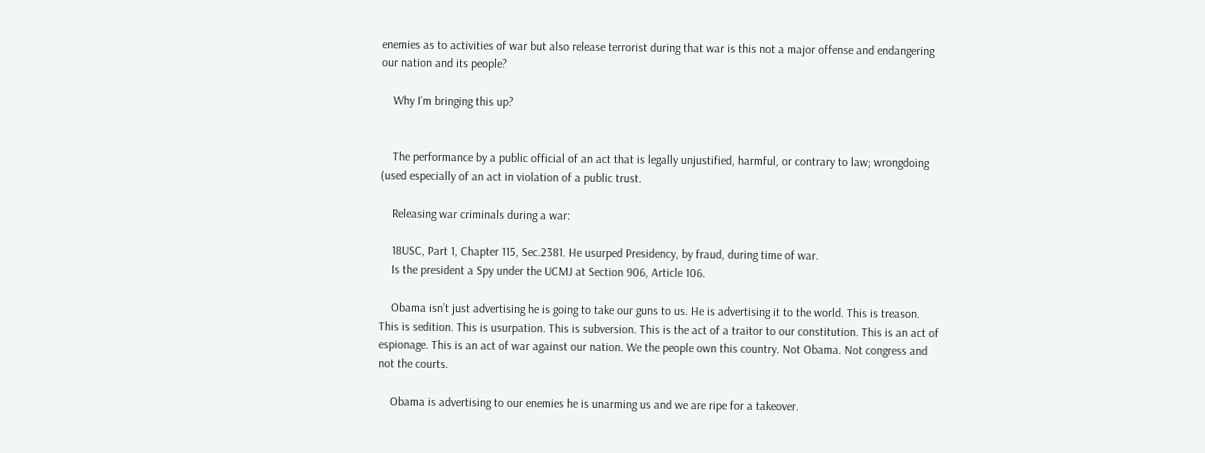enemies as to activities of war but also release terrorist during that war is this not a major offense and endangering our nation and its people?

    Why I’m bringing this up?


    The performance by a public official of an act that is legally unjustified, harmful, or contrary to law; wrongdoing (used especially of an act in violation of a public trust.

    Releasing war criminals during a war:

    18USC, Part 1, Chapter 115, Sec.2381. He usurped Presidency, by fraud, during time of war.
    Is the president a Spy under the UCMJ at Section 906, Article 106.

    Obama isn’t just advertising he is going to take our guns to us. He is advertising it to the world. This is treason. This is sedition. This is usurpation. This is subversion. This is the act of a traitor to our constitution. This is an act of espionage. This is an act of war against our nation. We the people own this country. Not Obama. Not congress and not the courts.

    Obama is advertising to our enemies he is unarming us and we are ripe for a takeover.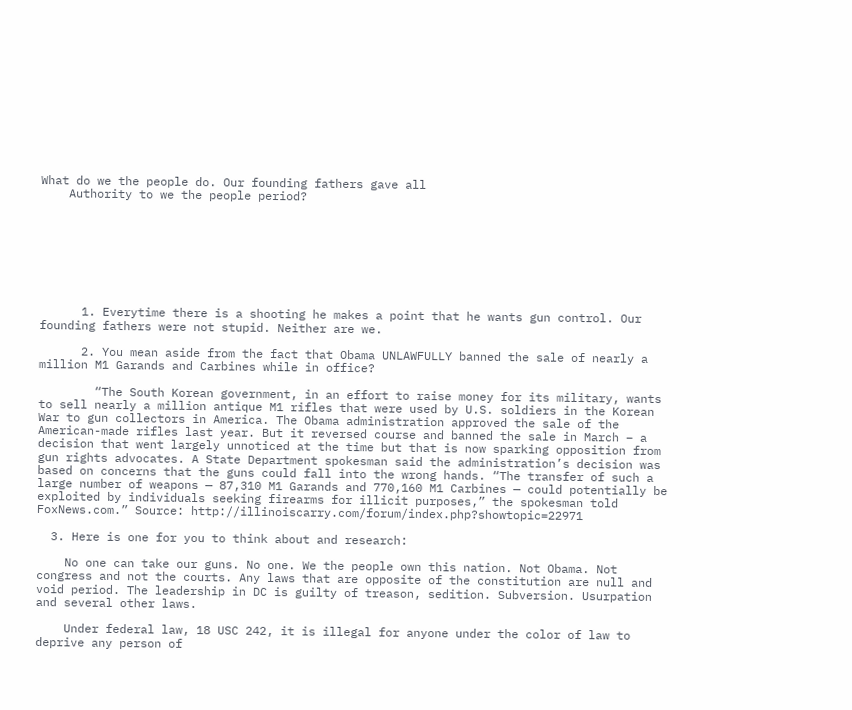What do we the people do. Our founding fathers gave all
    Authority to we the people period?








      1. Everytime there is a shooting he makes a point that he wants gun control. Our founding fathers were not stupid. Neither are we.

      2. You mean aside from the fact that Obama UNLAWFULLY banned the sale of nearly a million M1 Garands and Carbines while in office?

        “The South Korean government, in an effort to raise money for its military, wants to sell nearly a million antique M1 rifles that were used by U.S. soldiers in the Korean War to gun collectors in America. The Obama administration approved the sale of the American-made rifles last year. But it reversed course and banned the sale in March – a decision that went largely unnoticed at the time but that is now sparking opposition from gun rights advocates. A State Department spokesman said the administration’s decision was based on concerns that the guns could fall into the wrong hands. “The transfer of such a large number of weapons — 87,310 M1 Garands and 770,160 M1 Carbines — could potentially be exploited by individuals seeking firearms for illicit purposes,” the spokesman told FoxNews.com.” Source: http://illinoiscarry.com/forum/index.php?showtopic=22971

  3. Here is one for you to think about and research:

    No one can take our guns. No one. We the people own this nation. Not Obama. Not congress and not the courts. Any laws that are opposite of the constitution are null and void period. The leadership in DC is guilty of treason, sedition. Subversion. Usurpation and several other laws.

    Under federal law, 18 USC 242, it is illegal for anyone under the color of law to deprive any person of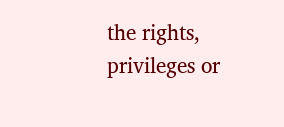the rights, privileges or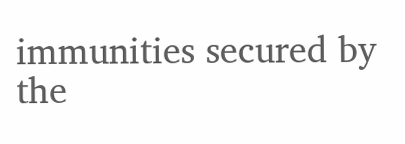immunities secured by the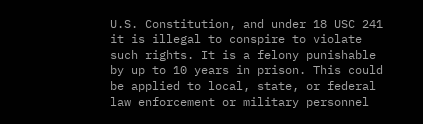U.S. Constitution, and under 18 USC 241 it is illegal to conspire to violate such rights. It is a felony punishable by up to 10 years in prison. This could be applied to local, state, or federal law enforcement or military personnel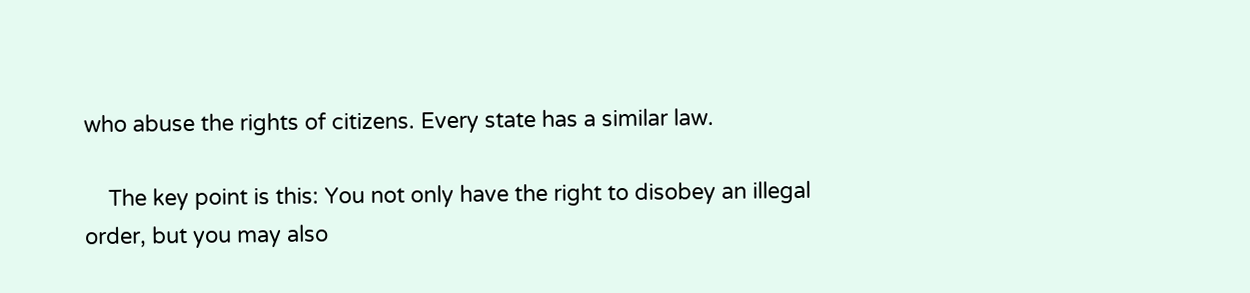who abuse the rights of citizens. Every state has a similar law.

    The key point is this: You not only have the right to disobey an illegal order, but you may also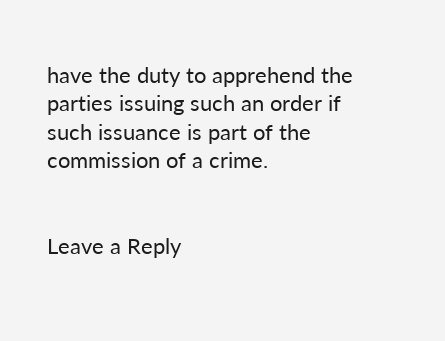have the duty to apprehend the parties issuing such an order if such issuance is part of the commission of a crime.


Leave a Reply